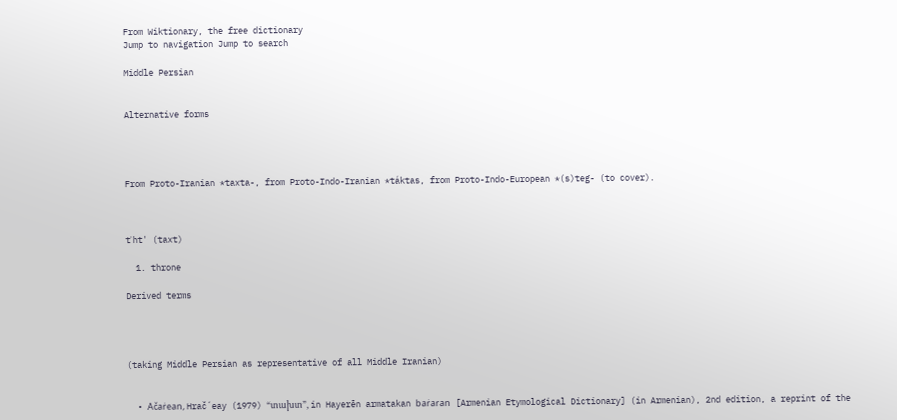From Wiktionary, the free dictionary
Jump to navigation Jump to search

Middle Persian


Alternative forms




From Proto-Iranian *taxta-, from Proto-Indo-Iranian *táktas, from Proto-Indo-European *(s)teg- (to cover).



tʾht' (taxt)

  1. throne

Derived terms




(taking Middle Persian as representative of all Middle Iranian)


  • Ačaṙean, Hračʻeay (1979) “տախտ”, in Hayerēn armatakan baṙaran [Armenian Etymological Dictionary] (in Armenian), 2nd edition, a reprint of the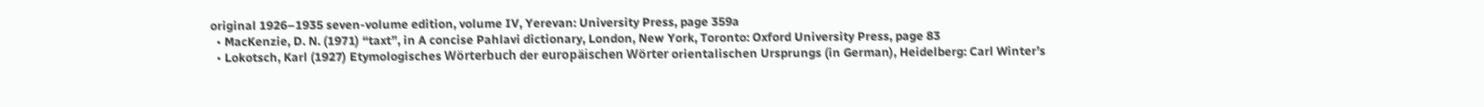original 1926–1935 seven-volume edition, volume IV, Yerevan: University Press, page 359a
  • MacKenzie, D. N. (1971) “taxt”, in A concise Pahlavi dictionary, London, New York, Toronto: Oxford University Press, page 83
  • Lokotsch, Karl (1927) Etymologisches Wörterbuch der europäischen Wörter orientalischen Ursprungs (in German), Heidelberg: Carl Winter’s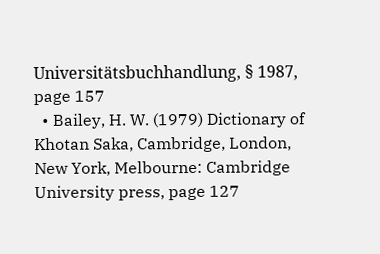Universitätsbuchhandlung, § 1987, page 157
  • Bailey, H. W. (1979) Dictionary of Khotan Saka, Cambridge, London, New York, Melbourne: Cambridge University press, page 127